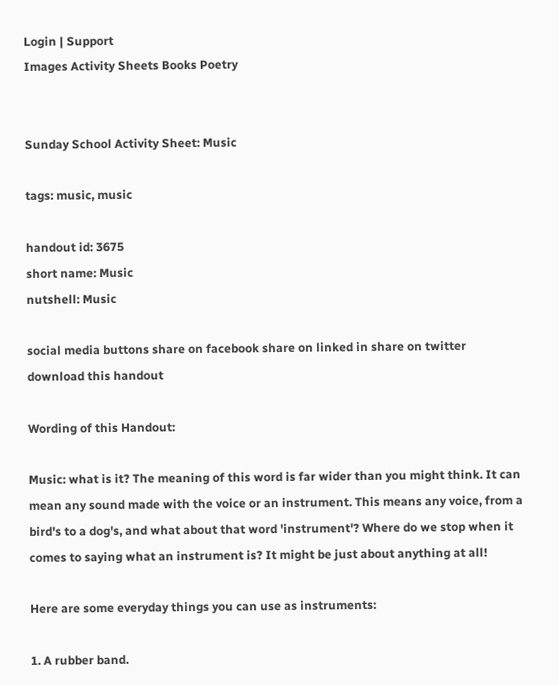Login | Support
Images Activity Sheets Books Poetry


Sunday School Activity Sheet: Music

tags: music, music

handout id: 3675
short name: Music
nutshell: Music

social media buttons share on facebook share on linked in share on twitter
download this handout

Wording of this Handout:

Music: what is it? The meaning of this word is far wider than you might think. It can mean any sound made with the voice or an instrument. This means any voice, from a bird's to a dog's, and what about that word 'instrument'? Where do we stop when it comes to saying what an instrument is? It might be just about anything at all!

Here are some everyday things you can use as instruments:

1. A rubber band.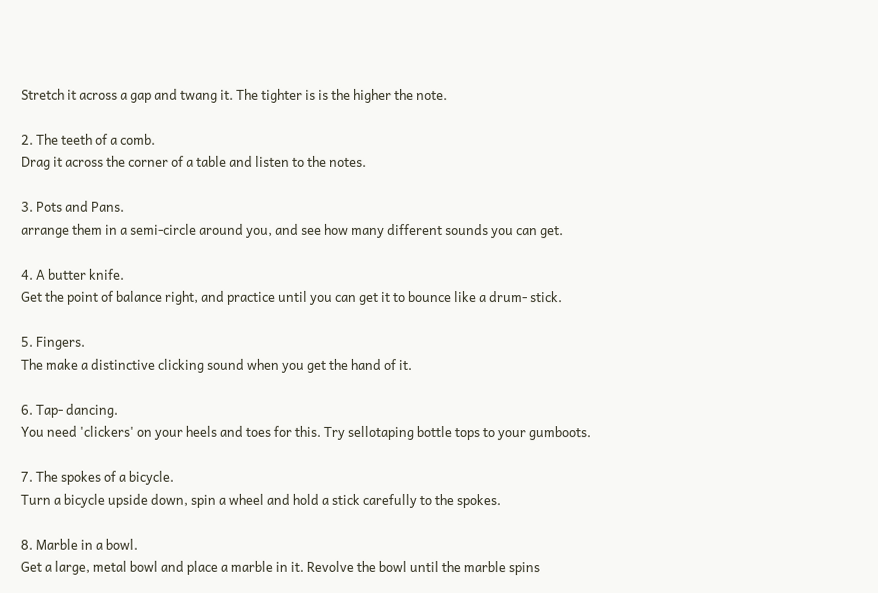Stretch it across a gap and twang it. The tighter is is the higher the note.

2. The teeth of a comb.
Drag it across the corner of a table and listen to the notes.

3. Pots and Pans.
arrange them in a semi-circle around you, and see how many different sounds you can get.

4. A butter knife.
Get the point of balance right, and practice until you can get it to bounce like a drum- stick.

5. Fingers.
The make a distinctive clicking sound when you get the hand of it.

6. Tap- dancing.
You need 'clickers' on your heels and toes for this. Try sellotaping bottle tops to your gumboots.

7. The spokes of a bicycle.
Turn a bicycle upside down, spin a wheel and hold a stick carefully to the spokes.

8. Marble in a bowl.
Get a large, metal bowl and place a marble in it. Revolve the bowl until the marble spins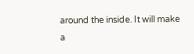around the inside. It will make a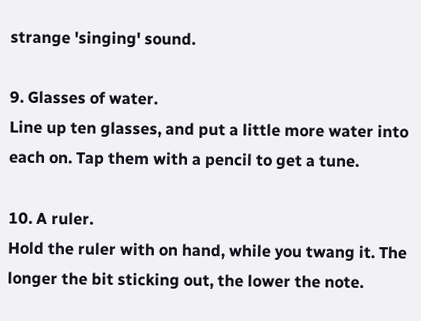strange 'singing' sound.

9. Glasses of water.
Line up ten glasses, and put a little more water into each on. Tap them with a pencil to get a tune.

10. A ruler.
Hold the ruler with on hand, while you twang it. The longer the bit sticking out, the lower the note.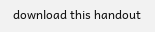download this handout